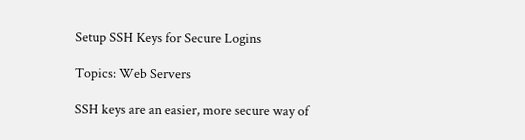Setup SSH Keys for Secure Logins

Topics: Web Servers

SSH keys are an easier, more secure way of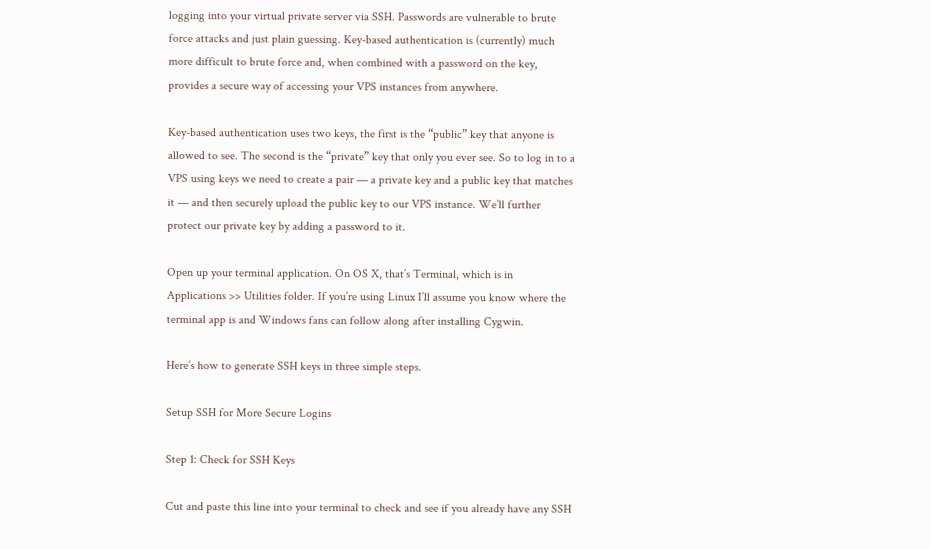logging into your virtual private server via SSH. Passwords are vulnerable to brute force attacks and just plain guessing. Key-based authentication is (currently) much more difficult to brute force and, when combined with a password on the key, provides a secure way of accessing your VPS instances from anywhere.

Key-based authentication uses two keys, the first is the “public” key that anyone is allowed to see. The second is the “private” key that only you ever see. So to log in to a VPS using keys we need to create a pair — a private key and a public key that matches it — and then securely upload the public key to our VPS instance. We’ll further protect our private key by adding a password to it.

Open up your terminal application. On OS X, that’s Terminal, which is in Applications >> Utilities folder. If you’re using Linux I’ll assume you know where the terminal app is and Windows fans can follow along after installing Cygwin.

Here’s how to generate SSH keys in three simple steps.

Setup SSH for More Secure Logins

Step 1: Check for SSH Keys

Cut and paste this line into your terminal to check and see if you already have any SSH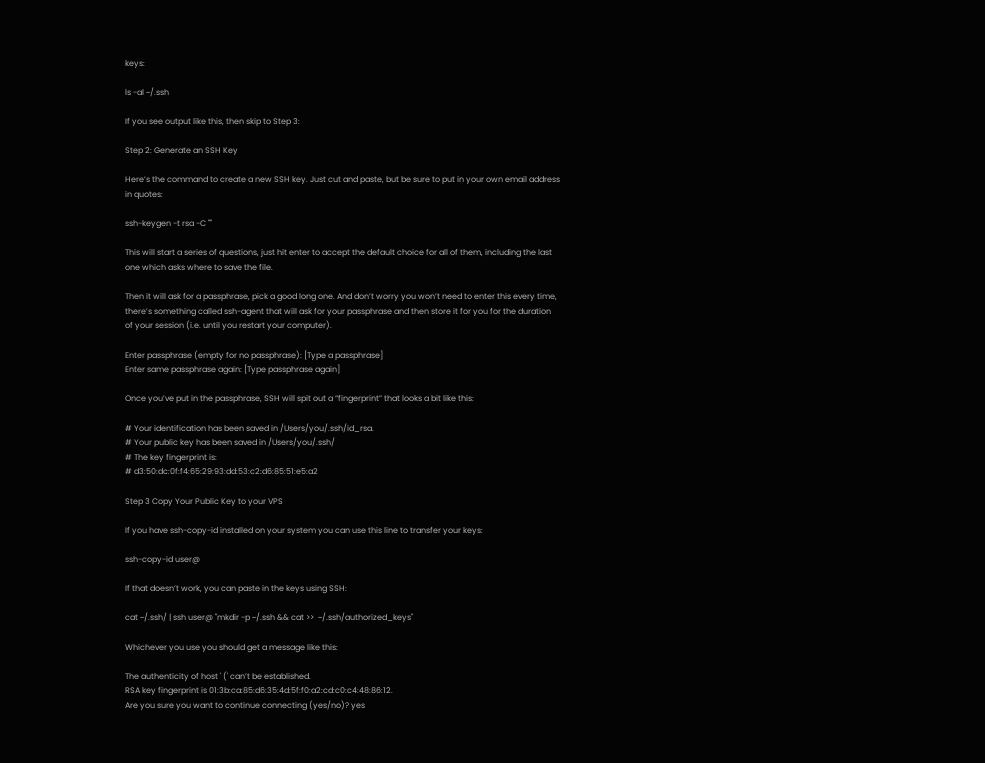keys:

ls -al ~/.ssh

If you see output like this, then skip to Step 3:

Step 2: Generate an SSH Key

Here’s the command to create a new SSH key. Just cut and paste, but be sure to put in your own email address in quotes:

ssh-keygen -t rsa -C ""

This will start a series of questions, just hit enter to accept the default choice for all of them, including the last one which asks where to save the file.

Then it will ask for a passphrase, pick a good long one. And don’t worry you won’t need to enter this every time, there’s something called ssh-agent that will ask for your passphrase and then store it for you for the duration of your session (i.e. until you restart your computer).

Enter passphrase (empty for no passphrase): [Type a passphrase]
Enter same passphrase again: [Type passphrase again]

Once you’ve put in the passphrase, SSH will spit out a “fingerprint” that looks a bit like this:

# Your identification has been saved in /Users/you/.ssh/id_rsa.
# Your public key has been saved in /Users/you/.ssh/
# The key fingerprint is:
# d3:50:dc:0f:f4:65:29:93:dd:53:c2:d6:85:51:e5:a2

Step 3 Copy Your Public Key to your VPS

If you have ssh-copy-id installed on your system you can use this line to transfer your keys:

ssh-copy-id user@

If that doesn’t work, you can paste in the keys using SSH:

cat ~/.ssh/ | ssh user@ "mkdir -p ~/.ssh && cat >>  ~/.ssh/authorized_keys"

Whichever you use you should get a message like this:

The authenticity of host ' (' can’t be established.
RSA key fingerprint is 01:3b:ca:85:d6:35:4d:5f:f0:a2:cd:c0:c4:48:86:12.
Are you sure you want to continue connecting (yes/no)? yes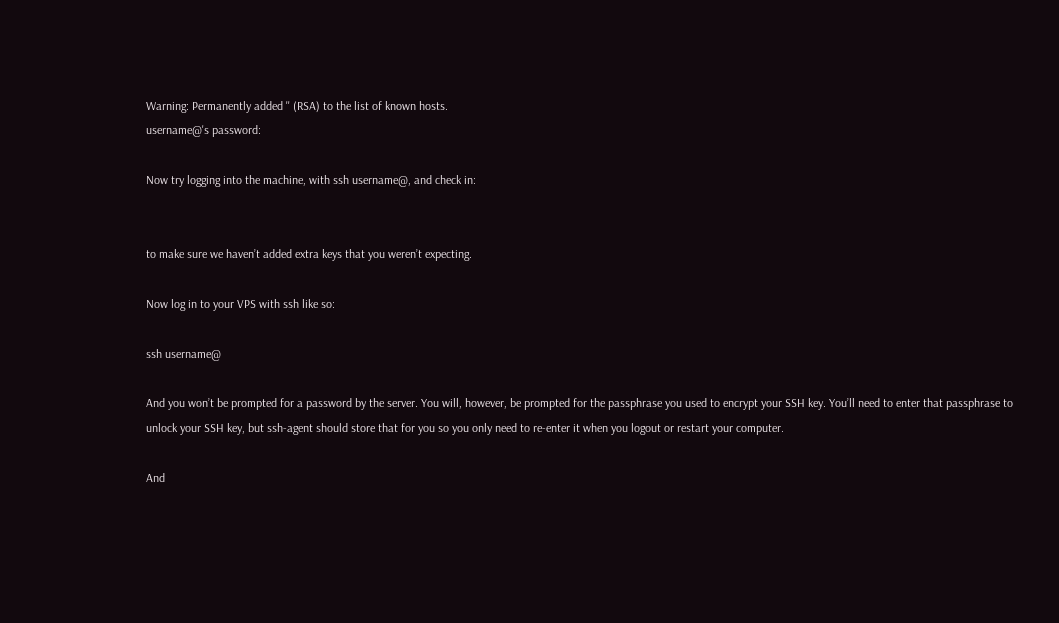Warning: Permanently added '' (RSA) to the list of known hosts.
username@'s password:

Now try logging into the machine, with ssh username@, and check in:


to make sure we haven’t added extra keys that you weren’t expecting.

Now log in to your VPS with ssh like so:

ssh username@

And you won’t be prompted for a password by the server. You will, however, be prompted for the passphrase you used to encrypt your SSH key. You’ll need to enter that passphrase to unlock your SSH key, but ssh-agent should store that for you so you only need to re-enter it when you logout or restart your computer.

And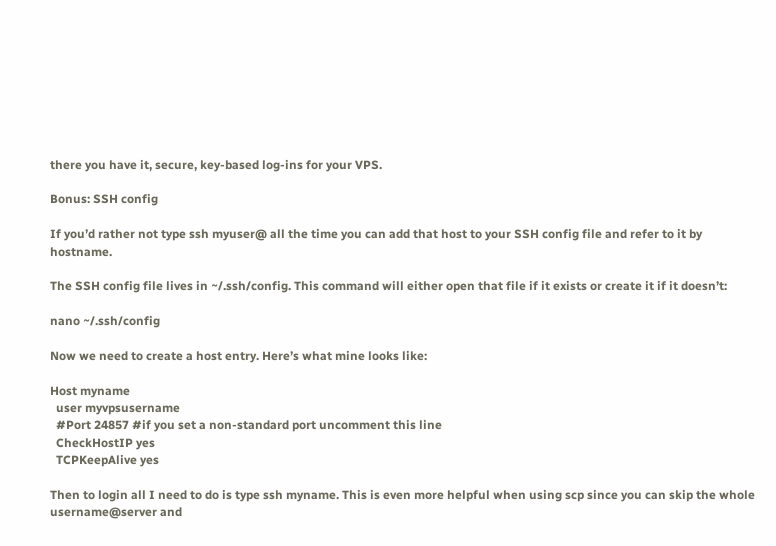there you have it, secure, key-based log-ins for your VPS.

Bonus: SSH config

If you’d rather not type ssh myuser@ all the time you can add that host to your SSH config file and refer to it by hostname.

The SSH config file lives in ~/.ssh/config. This command will either open that file if it exists or create it if it doesn’t:

nano ~/.ssh/config

Now we need to create a host entry. Here’s what mine looks like:

Host myname
  user myvpsusername
  #Port 24857 #if you set a non-standard port uncomment this line
  CheckHostIP yes
  TCPKeepAlive yes

Then to login all I need to do is type ssh myname. This is even more helpful when using scp since you can skip the whole username@server and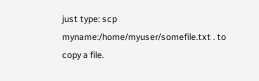just type: scp myname:/home/myuser/somefile.txt . to copy a file.